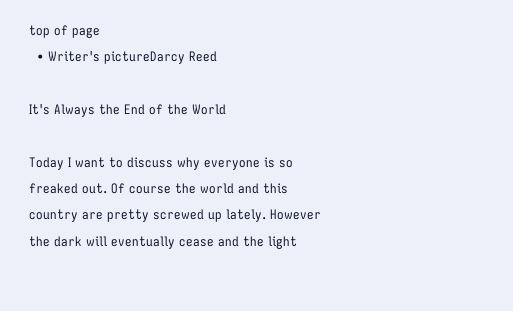top of page
  • Writer's pictureDarcy Reed

It's Always the End of the World

Today I want to discuss why everyone is so freaked out. Of course the world and this country are pretty screwed up lately. However the dark will eventually cease and the light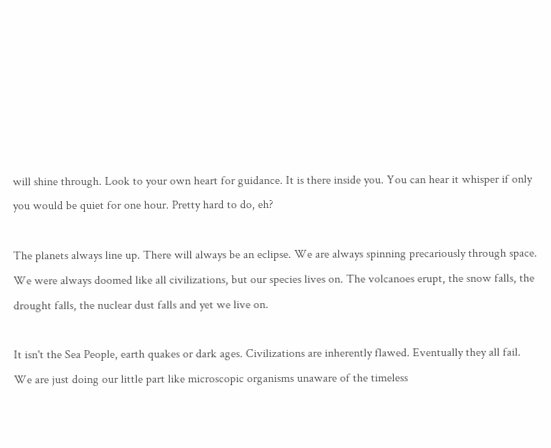will shine through. Look to your own heart for guidance. It is there inside you. You can hear it whisper if only you would be quiet for one hour. Pretty hard to do, eh?

The planets always line up. There will always be an eclipse. We are always spinning precariously through space. We were always doomed like all civilizations, but our species lives on. The volcanoes erupt, the snow falls, the drought falls, the nuclear dust falls and yet we live on.

It isn't the Sea People, earth quakes or dark ages. Civilizations are inherently flawed. Eventually they all fail. We are just doing our little part like microscopic organisms unaware of the timeless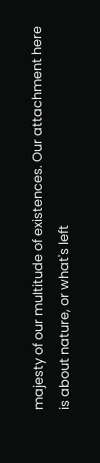majesty of our multitude of existences. Our attachment here is about nature, or what's left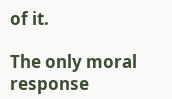of it.

The only moral response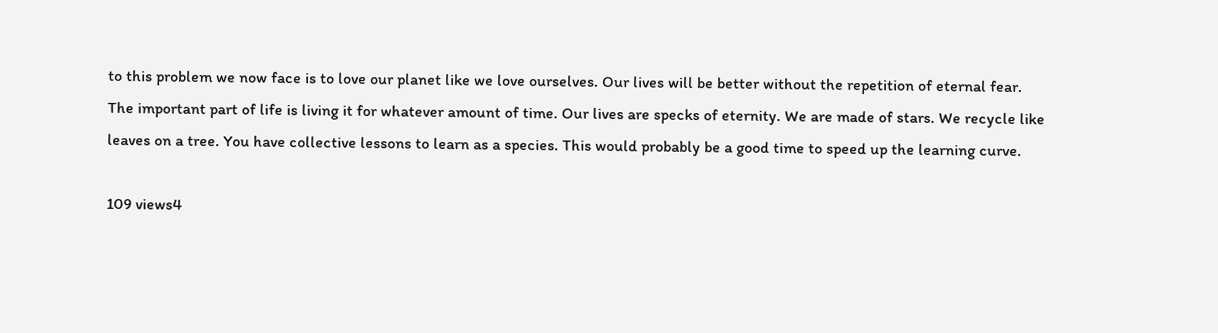to this problem we now face is to love our planet like we love ourselves. Our lives will be better without the repetition of eternal fear. The important part of life is living it for whatever amount of time. Our lives are specks of eternity. We are made of stars. We recycle like leaves on a tree. You have collective lessons to learn as a species. This would probably be a good time to speed up the learning curve.

109 views4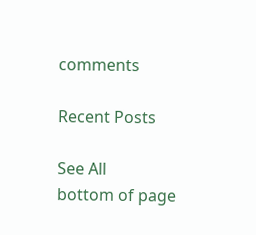comments

Recent Posts

See All
bottom of page